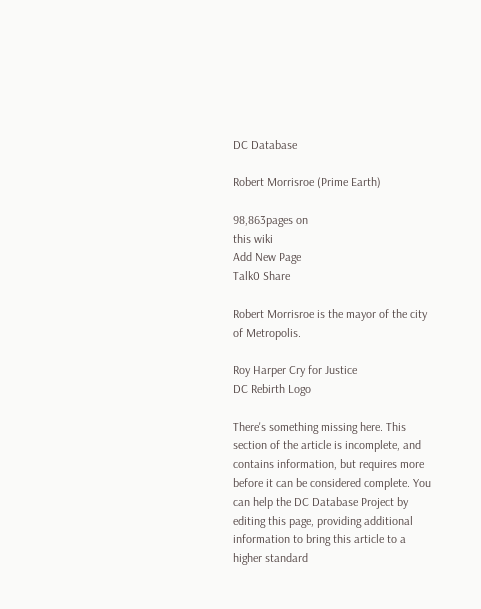DC Database

Robert Morrisroe (Prime Earth)

98,863pages on
this wiki
Add New Page
Talk0 Share

Robert Morrisroe is the mayor of the city of Metropolis.

Roy Harper Cry for Justice
DC Rebirth Logo

There's something missing here. This section of the article is incomplete, and contains information, but requires more before it can be considered complete. You can help the DC Database Project by editing this page, providing additional information to bring this article to a higher standard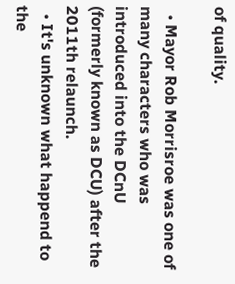of quality.

  • Mayor Rob Morrisroe was one of many characters who was introduced into the DCnU (formerly known as DCU) after the 2011th relaunch.
  • It's unknown what happend to the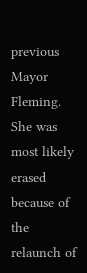previous Mayor Fleming. She was most likely erased because of the relaunch of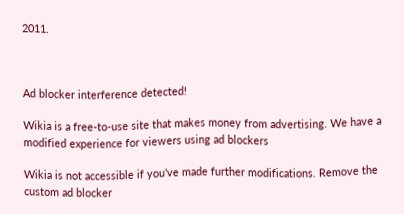2011.



Ad blocker interference detected!

Wikia is a free-to-use site that makes money from advertising. We have a modified experience for viewers using ad blockers

Wikia is not accessible if you’ve made further modifications. Remove the custom ad blocker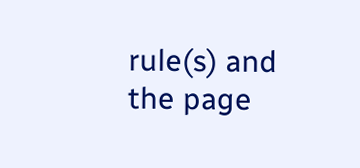rule(s) and the page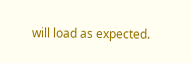will load as expected.